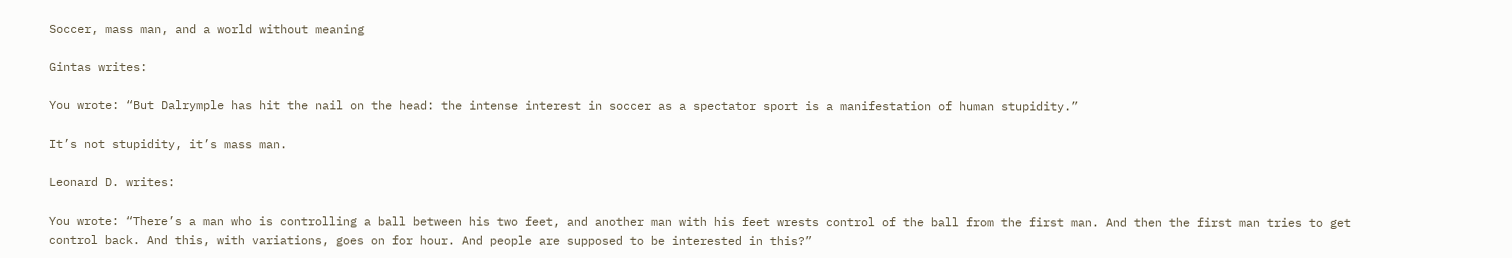Soccer, mass man, and a world without meaning

Gintas writes:

You wrote: “But Dalrymple has hit the nail on the head: the intense interest in soccer as a spectator sport is a manifestation of human stupidity.”

It’s not stupidity, it’s mass man.

Leonard D. writes:

You wrote: “There’s a man who is controlling a ball between his two feet, and another man with his feet wrests control of the ball from the first man. And then the first man tries to get control back. And this, with variations, goes on for hour. And people are supposed to be interested in this?”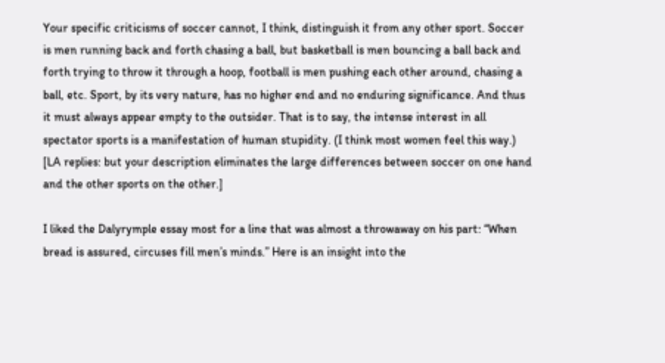Your specific criticisms of soccer cannot, I think, distinguish it from any other sport. Soccer is men running back and forth chasing a ball, but basketball is men bouncing a ball back and forth trying to throw it through a hoop, football is men pushing each other around, chasing a ball, etc. Sport, by its very nature, has no higher end and no enduring significance. And thus it must always appear empty to the outsider. That is to say, the intense interest in all spectator sports is a manifestation of human stupidity. (I think most women feel this way.) [LA replies: but your description eliminates the large differences between soccer on one hand and the other sports on the other.]

I liked the Dalyrymple essay most for a line that was almost a throwaway on his part: “When bread is assured, circuses fill men’s minds.” Here is an insight into the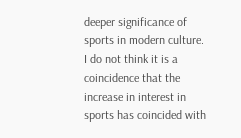deeper significance of sports in modern culture. I do not think it is a coincidence that the increase in interest in sports has coincided with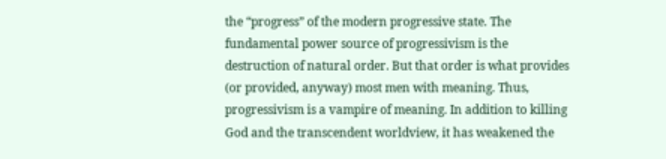the “progress” of the modern progressive state. The fundamental power source of progressivism is the destruction of natural order. But that order is what provides (or provided, anyway) most men with meaning. Thus, progressivism is a vampire of meaning. In addition to killing God and the transcendent worldview, it has weakened the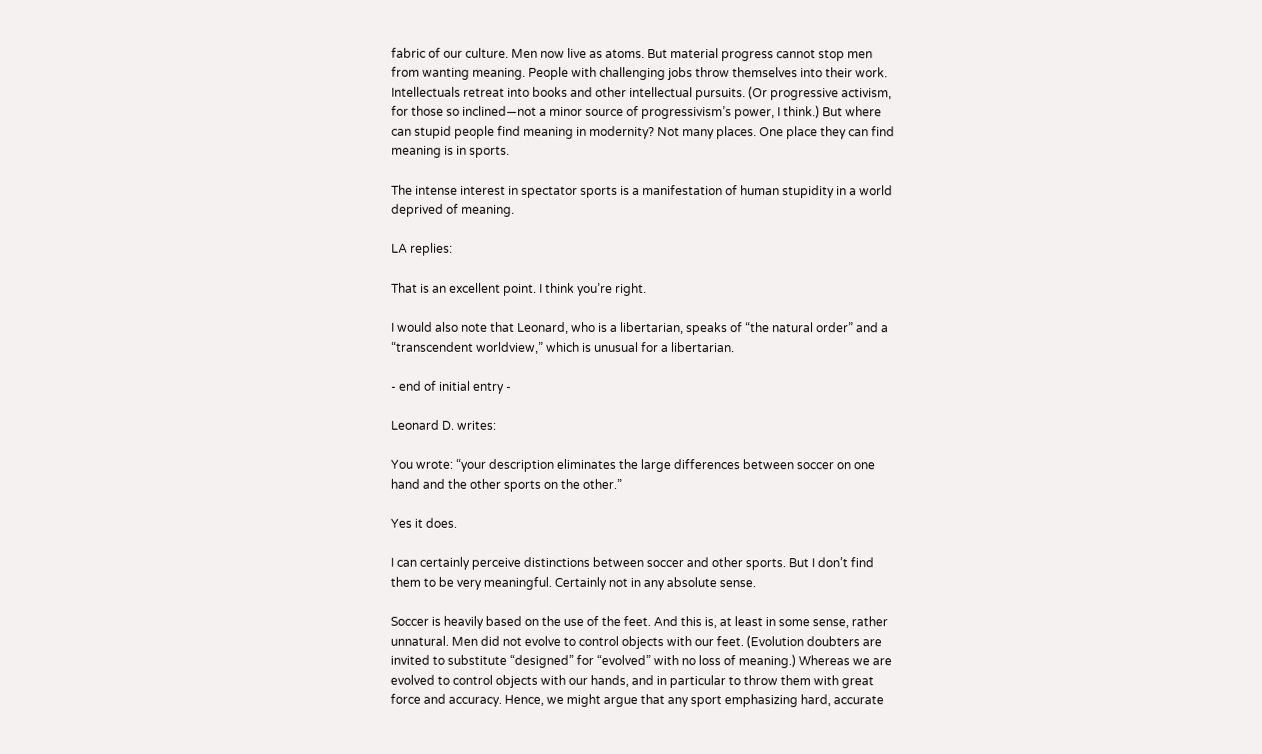fabric of our culture. Men now live as atoms. But material progress cannot stop men from wanting meaning. People with challenging jobs throw themselves into their work. Intellectuals retreat into books and other intellectual pursuits. (Or progressive activism, for those so inclined—not a minor source of progressivism’s power, I think.) But where can stupid people find meaning in modernity? Not many places. One place they can find meaning is in sports.

The intense interest in spectator sports is a manifestation of human stupidity in a world deprived of meaning.

LA replies:

That is an excellent point. I think you’re right.

I would also note that Leonard, who is a libertarian, speaks of “the natural order” and a “transcendent worldview,” which is unusual for a libertarian.

- end of initial entry -

Leonard D. writes:

You wrote: “your description eliminates the large differences between soccer on one hand and the other sports on the other.”

Yes it does.

I can certainly perceive distinctions between soccer and other sports. But I don’t find them to be very meaningful. Certainly not in any absolute sense.

Soccer is heavily based on the use of the feet. And this is, at least in some sense, rather unnatural. Men did not evolve to control objects with our feet. (Evolution doubters are invited to substitute “designed” for “evolved” with no loss of meaning.) Whereas we are evolved to control objects with our hands, and in particular to throw them with great force and accuracy. Hence, we might argue that any sport emphasizing hard, accurate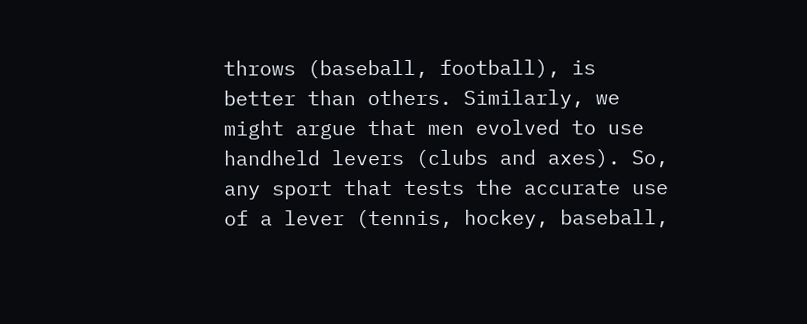throws (baseball, football), is better than others. Similarly, we might argue that men evolved to use handheld levers (clubs and axes). So, any sport that tests the accurate use of a lever (tennis, hockey, baseball,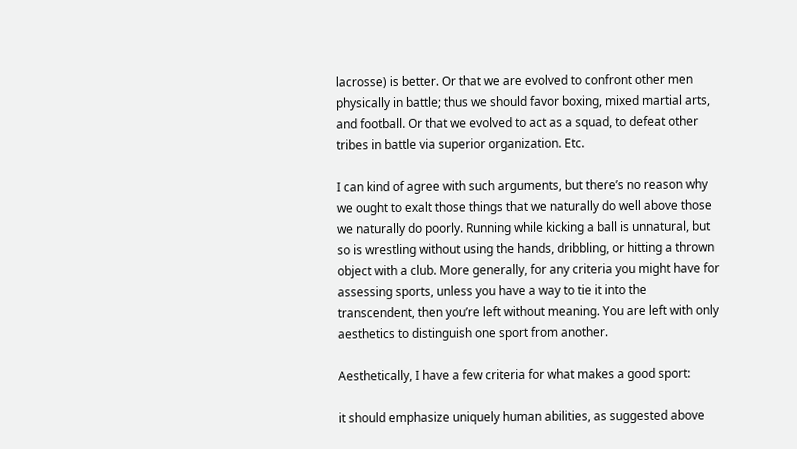lacrosse) is better. Or that we are evolved to confront other men physically in battle; thus we should favor boxing, mixed martial arts, and football. Or that we evolved to act as a squad, to defeat other tribes in battle via superior organization. Etc.

I can kind of agree with such arguments, but there’s no reason why we ought to exalt those things that we naturally do well above those we naturally do poorly. Running while kicking a ball is unnatural, but so is wrestling without using the hands, dribbling, or hitting a thrown object with a club. More generally, for any criteria you might have for assessing sports, unless you have a way to tie it into the transcendent, then you’re left without meaning. You are left with only aesthetics to distinguish one sport from another.

Aesthetically, I have a few criteria for what makes a good sport:

it should emphasize uniquely human abilities, as suggested above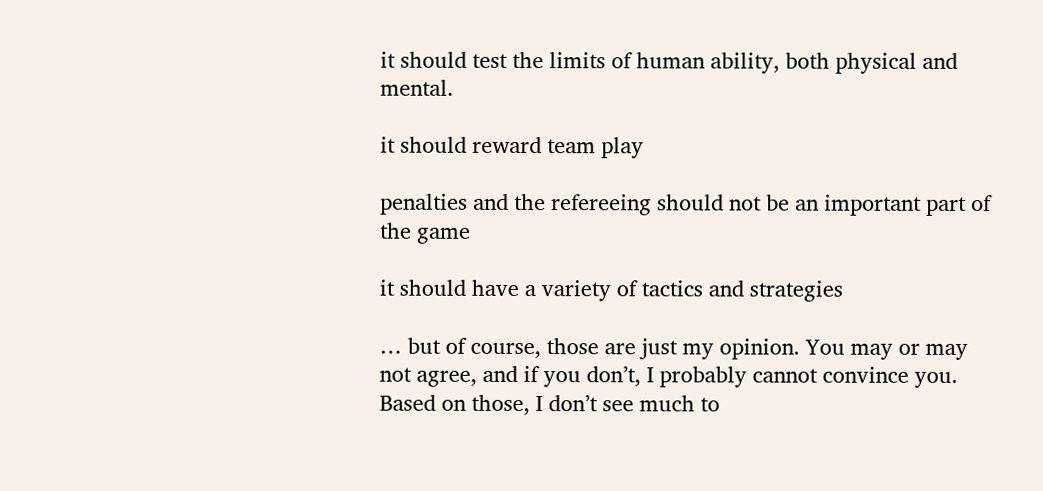it should test the limits of human ability, both physical and mental.

it should reward team play

penalties and the refereeing should not be an important part of the game

it should have a variety of tactics and strategies

… but of course, those are just my opinion. You may or may not agree, and if you don’t, I probably cannot convince you. Based on those, I don’t see much to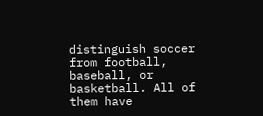distinguish soccer from football, baseball, or basketball. All of them have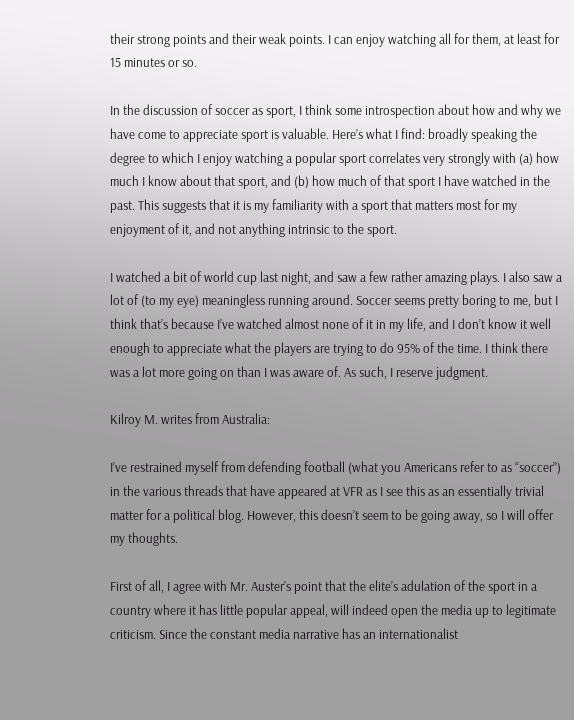their strong points and their weak points. I can enjoy watching all for them, at least for 15 minutes or so.

In the discussion of soccer as sport, I think some introspection about how and why we have come to appreciate sport is valuable. Here’s what I find: broadly speaking the degree to which I enjoy watching a popular sport correlates very strongly with (a) how much I know about that sport, and (b) how much of that sport I have watched in the past. This suggests that it is my familiarity with a sport that matters most for my enjoyment of it, and not anything intrinsic to the sport.

I watched a bit of world cup last night, and saw a few rather amazing plays. I also saw a lot of (to my eye) meaningless running around. Soccer seems pretty boring to me, but I think that’s because I’ve watched almost none of it in my life, and I don’t know it well enough to appreciate what the players are trying to do 95% of the time. I think there was a lot more going on than I was aware of. As such, I reserve judgment.

Kilroy M. writes from Australia:

I’ve restrained myself from defending football (what you Americans refer to as “soccer”) in the various threads that have appeared at VFR as I see this as an essentially trivial matter for a political blog. However, this doesn’t seem to be going away, so I will offer my thoughts.

First of all, I agree with Mr. Auster’s point that the elite’s adulation of the sport in a country where it has little popular appeal, will indeed open the media up to legitimate criticism. Since the constant media narrative has an internationalist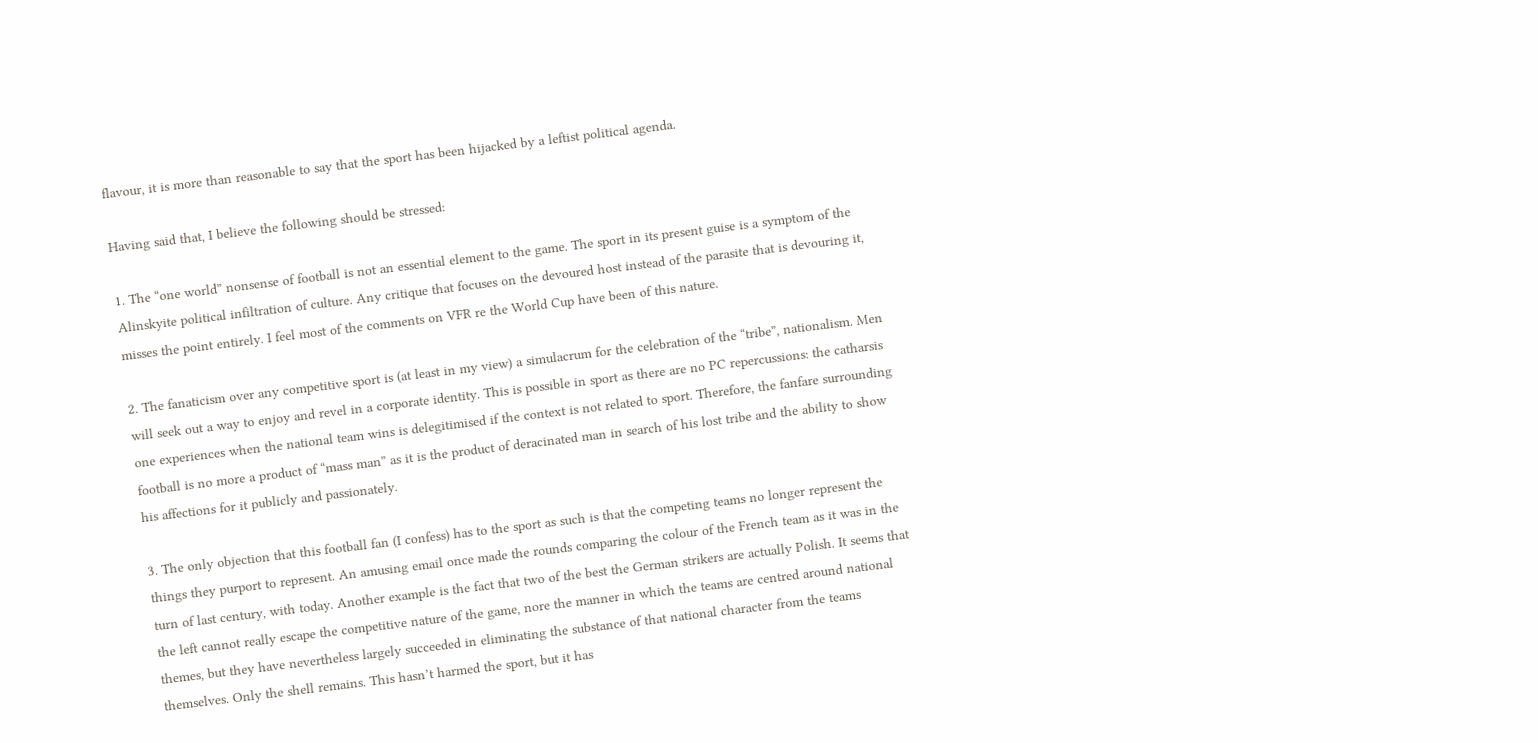flavour, it is more than reasonable to say that the sport has been hijacked by a leftist political agenda.

Having said that, I believe the following should be stressed:

1. The “one world” nonsense of football is not an essential element to the game. The sport in its present guise is a symptom of the Alinskyite political infiltration of culture. Any critique that focuses on the devoured host instead of the parasite that is devouring it, misses the point entirely. I feel most of the comments on VFR re the World Cup have been of this nature.

2. The fanaticism over any competitive sport is (at least in my view) a simulacrum for the celebration of the “tribe”, nationalism. Men will seek out a way to enjoy and revel in a corporate identity. This is possible in sport as there are no PC repercussions: the catharsis one experiences when the national team wins is delegitimised if the context is not related to sport. Therefore, the fanfare surrounding football is no more a product of “mass man” as it is the product of deracinated man in search of his lost tribe and the ability to show his affections for it publicly and passionately.

3. The only objection that this football fan (I confess) has to the sport as such is that the competing teams no longer represent the things they purport to represent. An amusing email once made the rounds comparing the colour of the French team as it was in the turn of last century, with today. Another example is the fact that two of the best the German strikers are actually Polish. It seems that the left cannot really escape the competitive nature of the game, nore the manner in which the teams are centred around national themes, but they have nevertheless largely succeeded in eliminating the substance of that national character from the teams themselves. Only the shell remains. This hasn’t harmed the sport, but it has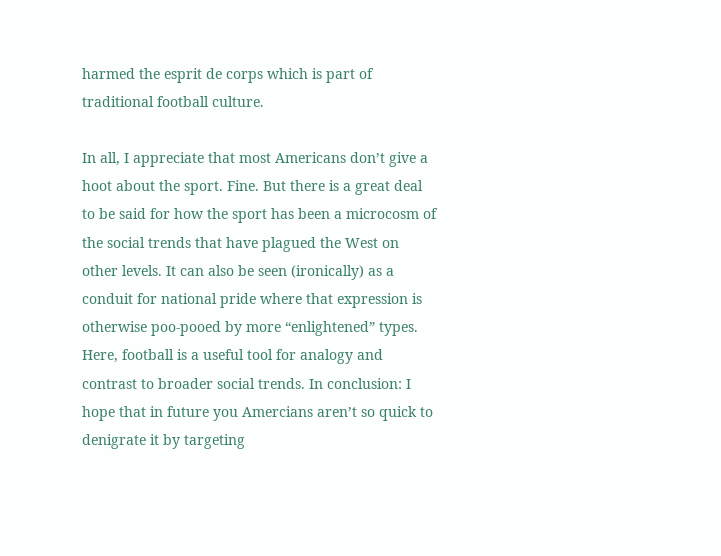harmed the esprit de corps which is part of traditional football culture.

In all, I appreciate that most Americans don’t give a hoot about the sport. Fine. But there is a great deal to be said for how the sport has been a microcosm of the social trends that have plagued the West on other levels. It can also be seen (ironically) as a conduit for national pride where that expression is otherwise poo-pooed by more “enlightened” types. Here, football is a useful tool for analogy and contrast to broader social trends. In conclusion: I hope that in future you Amercians aren’t so quick to denigrate it by targeting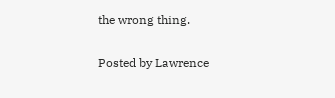the wrong thing.

Posted by Lawrence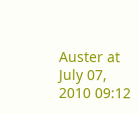Auster at July 07, 2010 09:12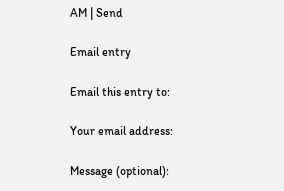AM | Send

Email entry

Email this entry to:

Your email address:

Message (optional):